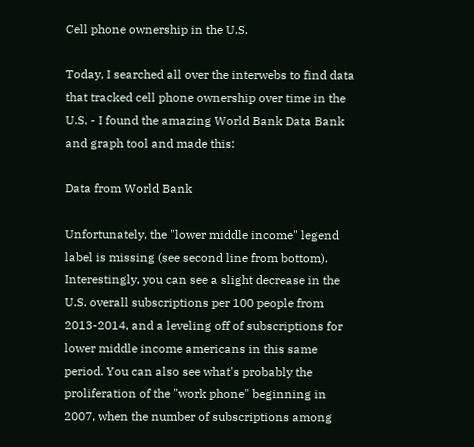Cell phone ownership in the U.S.

Today, I searched all over the interwebs to find data that tracked cell phone ownership over time in the U.S. - I found the amazing World Bank Data Bank and graph tool and made this:

Data from World Bank

Unfortunately, the "lower middle income" legend label is missing (see second line from bottom). Interestingly, you can see a slight decrease in the U.S. overall subscriptions per 100 people from 2013-2014, and a leveling off of subscriptions for lower middle income americans in this same period. You can also see what's probably the proliferation of the "work phone" beginning in 2007, when the number of subscriptions among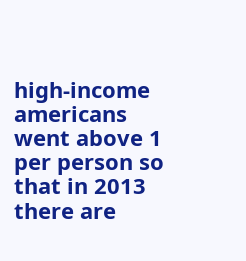high-income americans went above 1 per person so that in 2013 there are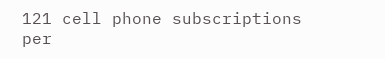121 cell phone subscriptions per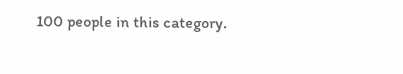100 people in this category.